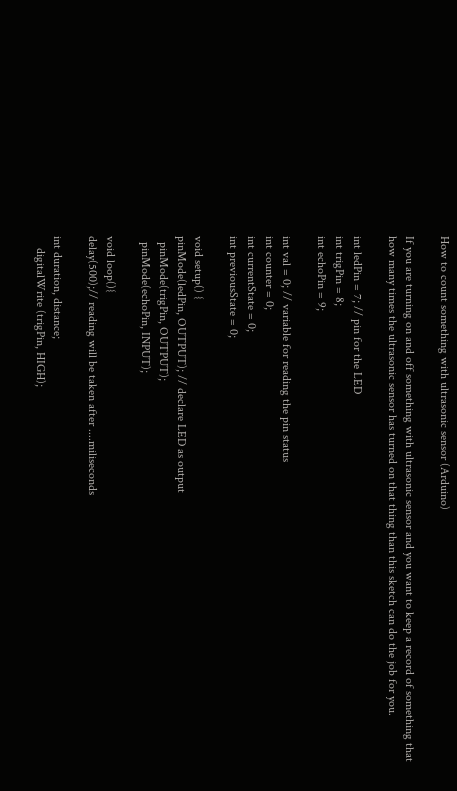How to count something with ultrasonic sensor (Arduino)

If you are turning on and off something with ultrasonic sensor and you want to keep a record of something that how many times the ultrasonic sensor has turned on that thing than this sketch can do the job for you.

int ledPin = 7; // pin for the LED
int trigPin = 8;
int echoPin = 9;

int val = 0; // variable for reading the pin status
int counter = 0;
int currentState = 0;
int previousState = 0;

void setup() {
pinMode(ledPin, OUTPUT); // declare LED as output
  pinMode(trigPin, OUTPUT);
  pinMode(echoPin, INPUT);

void loop(){
delay(500);// reading will be taken after ....miliseconds

int duration, distance;
    digitalWrite (trigPin, HIGH);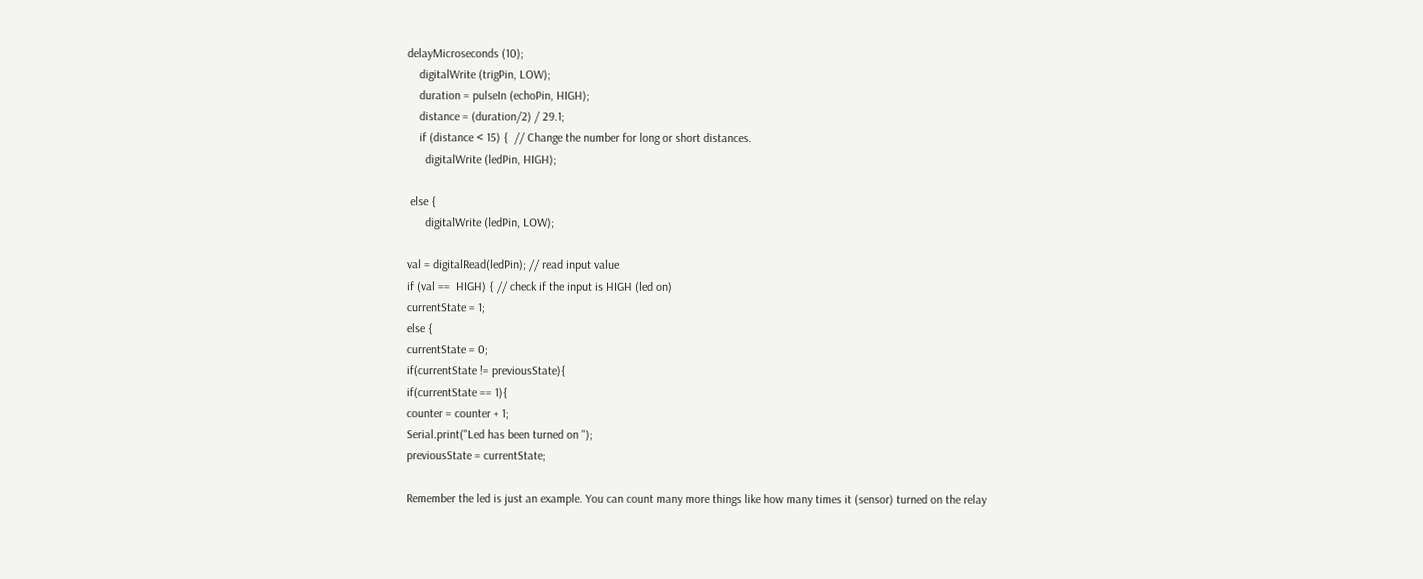delayMicroseconds (10);
    digitalWrite (trigPin, LOW);
    duration = pulseIn (echoPin, HIGH);
    distance = (duration/2) / 29.1;
    if (distance < 15) {  // Change the number for long or short distances.
      digitalWrite (ledPin, HIGH);

 else {
      digitalWrite (ledPin, LOW);

val = digitalRead(ledPin); // read input value
if (val ==  HIGH) { // check if the input is HIGH (led on)
currentState = 1;
else {
currentState = 0;
if(currentState != previousState){
if(currentState == 1){
counter = counter + 1;
Serial.print("Led has been turned on ");
previousState = currentState;

Remember the led is just an example. You can count many more things like how many times it (sensor) turned on the relay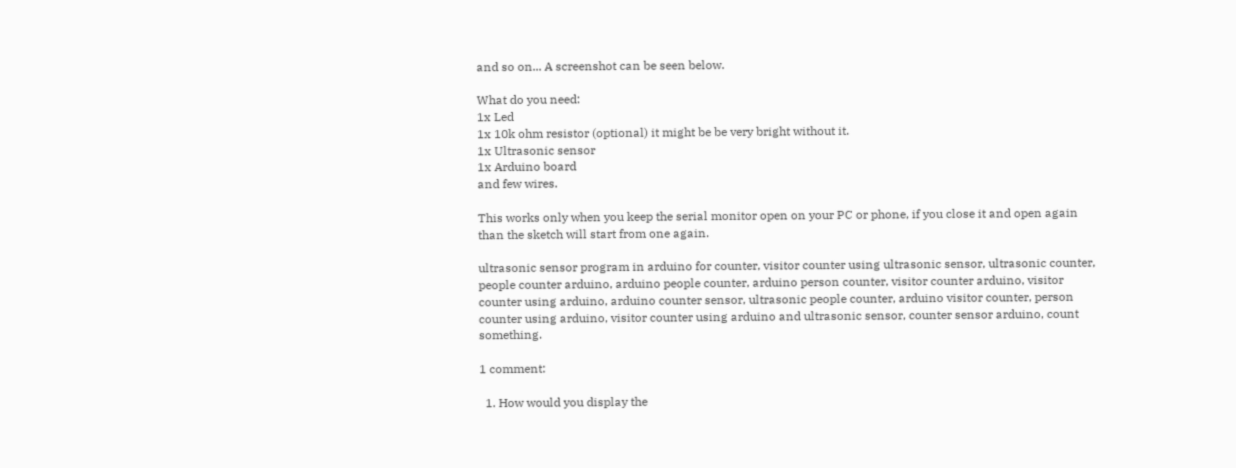and so on... A screenshot can be seen below.

What do you need:
1x Led
1x 10k ohm resistor (optional) it might be be very bright without it.
1x Ultrasonic sensor
1x Arduino board
and few wires.

This works only when you keep the serial monitor open on your PC or phone, if you close it and open again than the sketch will start from one again.

ultrasonic sensor program in arduino for counter, visitor counter using ultrasonic sensor, ultrasonic counter, people counter arduino, arduino people counter, arduino person counter, visitor counter arduino, visitor counter using arduino, arduino counter sensor, ultrasonic people counter, arduino visitor counter, person counter using arduino, visitor counter using arduino and ultrasonic sensor, counter sensor arduino, count something.

1 comment:

  1. How would you display the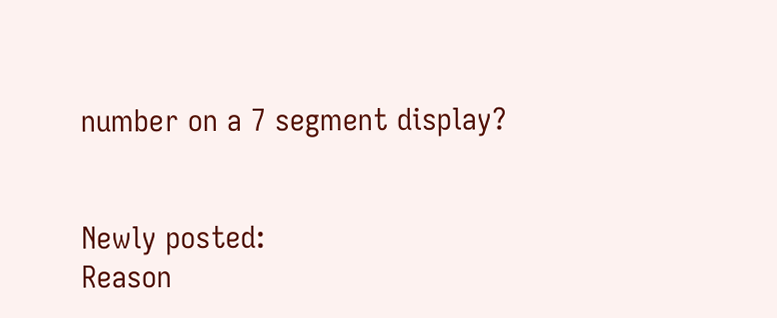number on a 7 segment display?


Newly posted:
Reason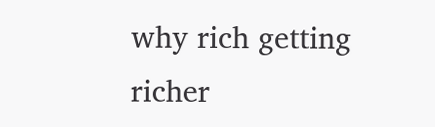why rich getting richer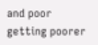and poor getting poorer